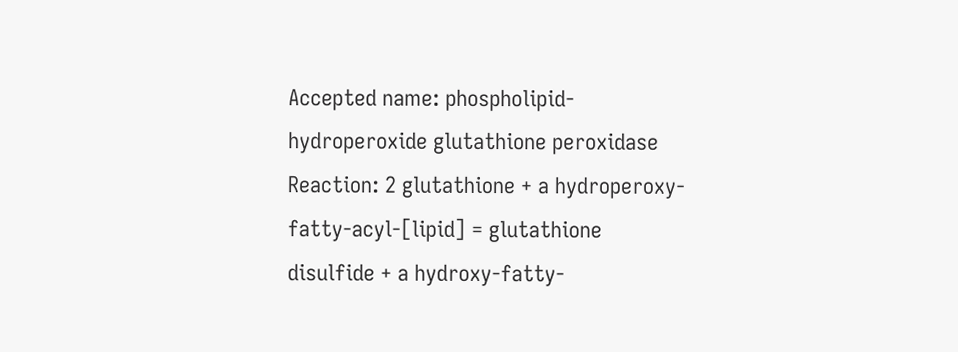Accepted name: phospholipid-hydroperoxide glutathione peroxidase
Reaction: 2 glutathione + a hydroperoxy-fatty-acyl-[lipid] = glutathione disulfide + a hydroxy-fatty-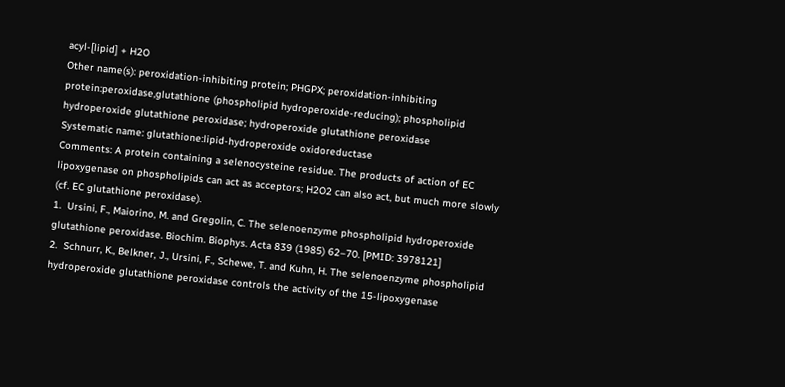acyl-[lipid] + H2O
Other name(s): peroxidation-inhibiting protein; PHGPX; peroxidation-inhibiting protein:peroxidase,glutathione (phospholipid hydroperoxide-reducing); phospholipid hydroperoxide glutathione peroxidase; hydroperoxide glutathione peroxidase
Systematic name: glutathione:lipid-hydroperoxide oxidoreductase
Comments: A protein containing a selenocysteine residue. The products of action of EC lipoxygenase on phospholipids can act as acceptors; H2O2 can also act, but much more slowly (cf. EC glutathione peroxidase).
1.  Ursini, F., Maiorino, M. and Gregolin, C. The selenoenzyme phospholipid hydroperoxide glutathione peroxidase. Biochim. Biophys. Acta 839 (1985) 62–70. [PMID: 3978121]
2.  Schnurr, K., Belkner, J., Ursini, F., Schewe, T. and Kuhn, H. The selenoenzyme phospholipid hydroperoxide glutathione peroxidase controls the activity of the 15-lipoxygenase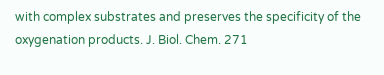with complex substrates and preserves the specificity of the oxygenation products. J. Biol. Chem. 271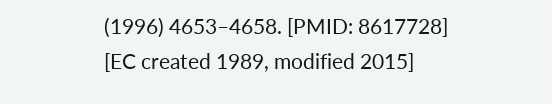(1996) 4653–4658. [PMID: 8617728]
[EC created 1989, modified 2015]